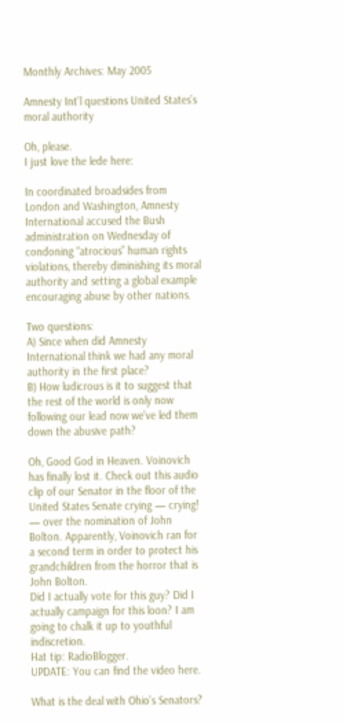Monthly Archives: May 2005

Amnesty Int’l questions United States’s moral authority

Oh, please.
I just love the lede here:

In coordinated broadsides from London and Washington, Amnesty International accused the Bush administration on Wednesday of condoning “atrocious” human rights violations, thereby diminishing its moral authority and setting a global example encouraging abuse by other nations.

Two questions:
A) Since when did Amnesty International think we had any moral authority in the first place?
B) How ludicrous is it to suggest that the rest of the world is only now following our lead now we’ve led them down the abusive path?

Oh, Good God in Heaven. Voinovich has finally lost it. Check out this audio clip of our Senator in the floor of the United States Senate crying — crying! — over the nomination of John Bolton. Apparently, Voinovich ran for a second term in order to protect his grandchildren from the horror that is John Bolton.
Did I actually vote for this guy? Did I actually campaign for this loon? I am going to chalk it up to youthful indiscretion.
Hat tip: RadioBlogger.
UPDATE: You can find the video here.

What is the deal with Ohio’s Senators?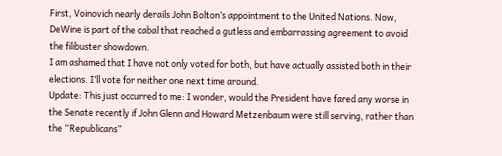First, Voinovich nearly derails John Bolton’s appointment to the United Nations. Now, DeWine is part of the cabal that reached a gutless and embarrassing agreement to avoid the filibuster showdown.
I am ashamed that I have not only voted for both, but have actually assisted both in their elections. I’ll vote for neither one next time around.
Update: This just occurred to me: I wonder, would the President have fared any worse in the Senate recently if John Glenn and Howard Metzenbaum were still serving, rather than the “Republicans”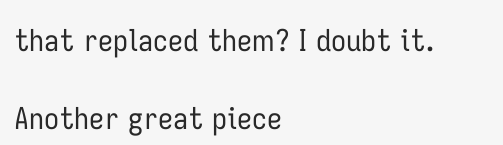that replaced them? I doubt it.

Another great piece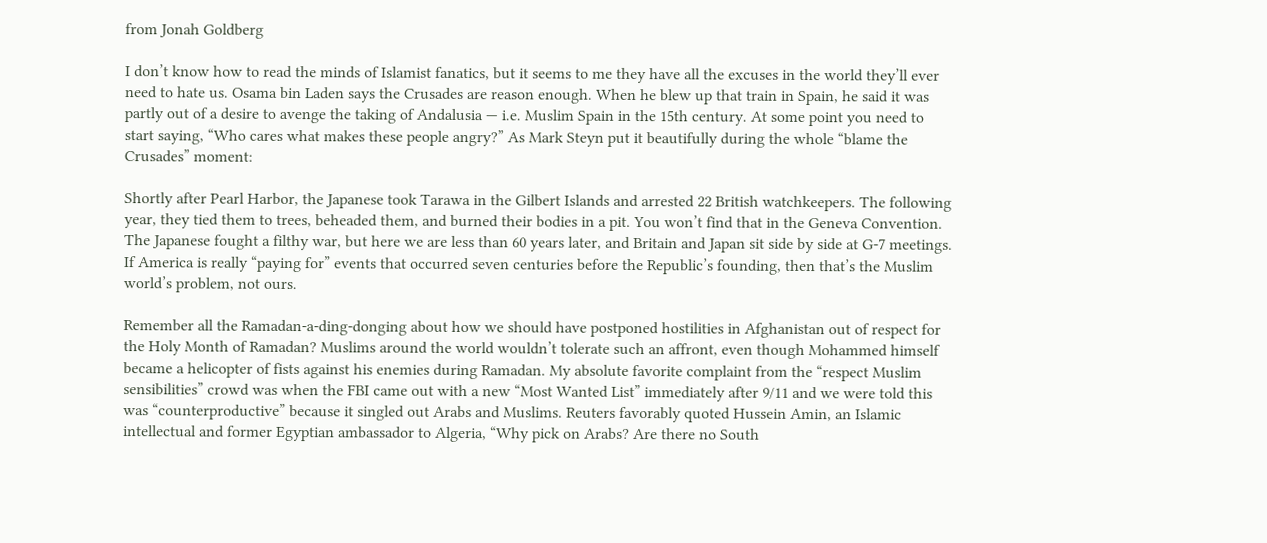from Jonah Goldberg

I don’t know how to read the minds of Islamist fanatics, but it seems to me they have all the excuses in the world they’ll ever need to hate us. Osama bin Laden says the Crusades are reason enough. When he blew up that train in Spain, he said it was partly out of a desire to avenge the taking of Andalusia — i.e. Muslim Spain in the 15th century. At some point you need to start saying, “Who cares what makes these people angry?” As Mark Steyn put it beautifully during the whole “blame the Crusades” moment:

Shortly after Pearl Harbor, the Japanese took Tarawa in the Gilbert Islands and arrested 22 British watchkeepers. The following year, they tied them to trees, beheaded them, and burned their bodies in a pit. You won’t find that in the Geneva Convention. The Japanese fought a filthy war, but here we are less than 60 years later, and Britain and Japan sit side by side at G-7 meetings. If America is really “paying for” events that occurred seven centuries before the Republic’s founding, then that’s the Muslim world’s problem, not ours.

Remember all the Ramadan-a-ding-donging about how we should have postponed hostilities in Afghanistan out of respect for the Holy Month of Ramadan? Muslims around the world wouldn’t tolerate such an affront, even though Mohammed himself became a helicopter of fists against his enemies during Ramadan. My absolute favorite complaint from the “respect Muslim sensibilities” crowd was when the FBI came out with a new “Most Wanted List” immediately after 9/11 and we were told this was “counterproductive” because it singled out Arabs and Muslims. Reuters favorably quoted Hussein Amin, an Islamic intellectual and former Egyptian ambassador to Algeria, “Why pick on Arabs? Are there no South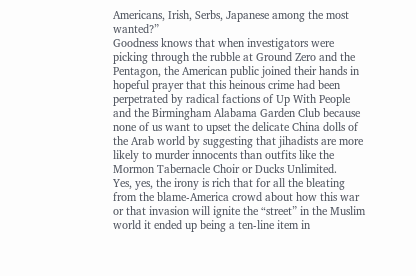Americans, Irish, Serbs, Japanese among the most wanted?”
Goodness knows that when investigators were picking through the rubble at Ground Zero and the Pentagon, the American public joined their hands in hopeful prayer that this heinous crime had been perpetrated by radical factions of Up With People and the Birmingham Alabama Garden Club because none of us want to upset the delicate China dolls of the Arab world by suggesting that jihadists are more likely to murder innocents than outfits like the Mormon Tabernacle Choir or Ducks Unlimited.
Yes, yes, the irony is rich that for all the bleating from the blame-America crowd about how this war or that invasion will ignite the “street” in the Muslim world it ended up being a ten-line item in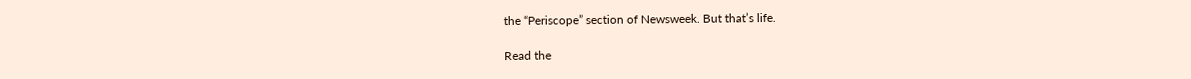the “Periscope” section of Newsweek. But that’s life.

Read the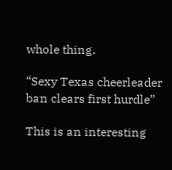whole thing.

“Sexy Texas cheerleader ban clears first hurdle”

This is an interesting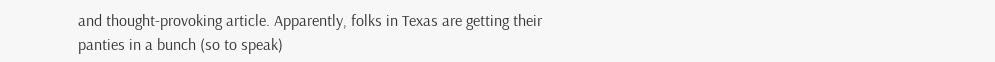and thought-provoking article. Apparently, folks in Texas are getting their panties in a bunch (so to speak)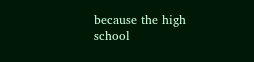because the high school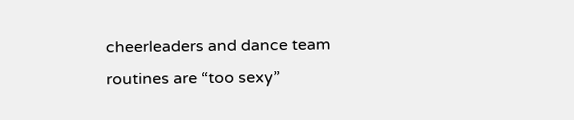cheerleaders and dance team routines are “too sexy”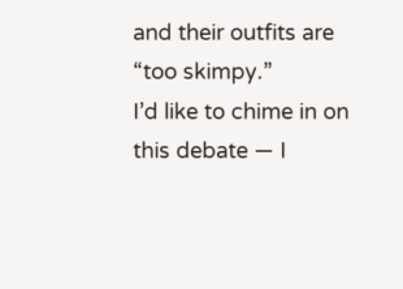and their outfits are “too skimpy.”
I’d like to chime in on this debate — I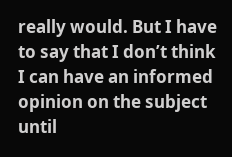really would. But I have to say that I don’t think I can have an informed opinion on the subject until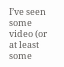I’ve seen some video (or at least some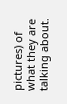pictures) of what they are talking about.